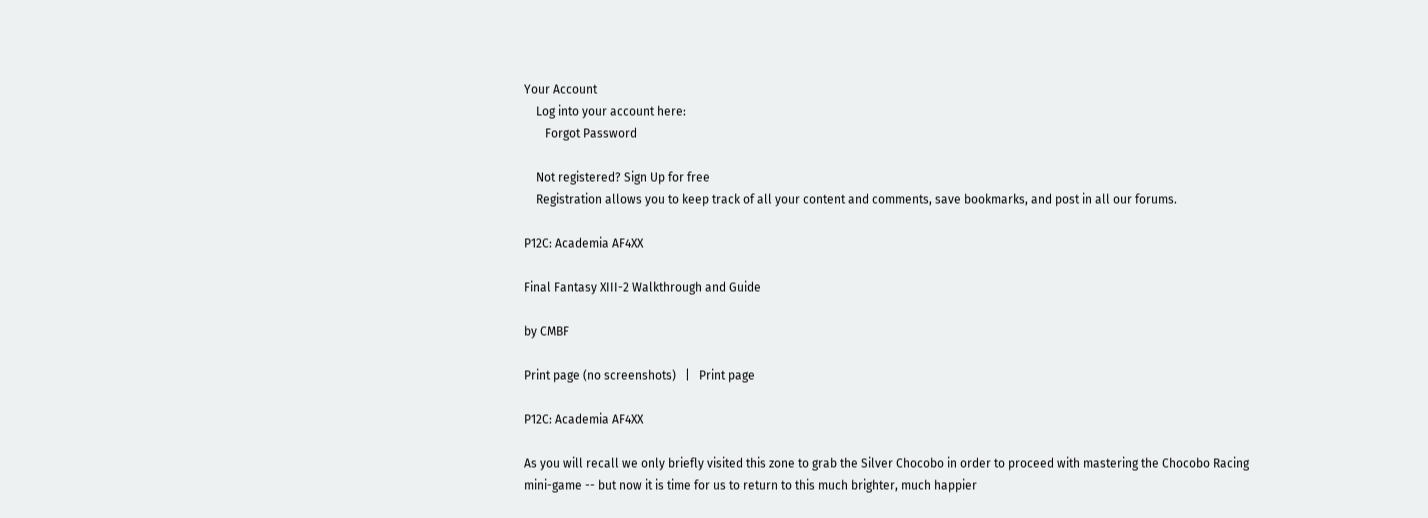Your Account
    Log into your account here:
       Forgot Password

    Not registered? Sign Up for free
    Registration allows you to keep track of all your content and comments, save bookmarks, and post in all our forums.

P12C: Academia AF4XX

Final Fantasy XIII-2 Walkthrough and Guide

by CMBF

Print page (no screenshots)   |   Print page

P12C: Academia AF4XX

As you will recall we only briefly visited this zone to grab the Silver Chocobo in order to proceed with mastering the Chocobo Racing mini-game -- but now it is time for us to return to this much brighter, much happier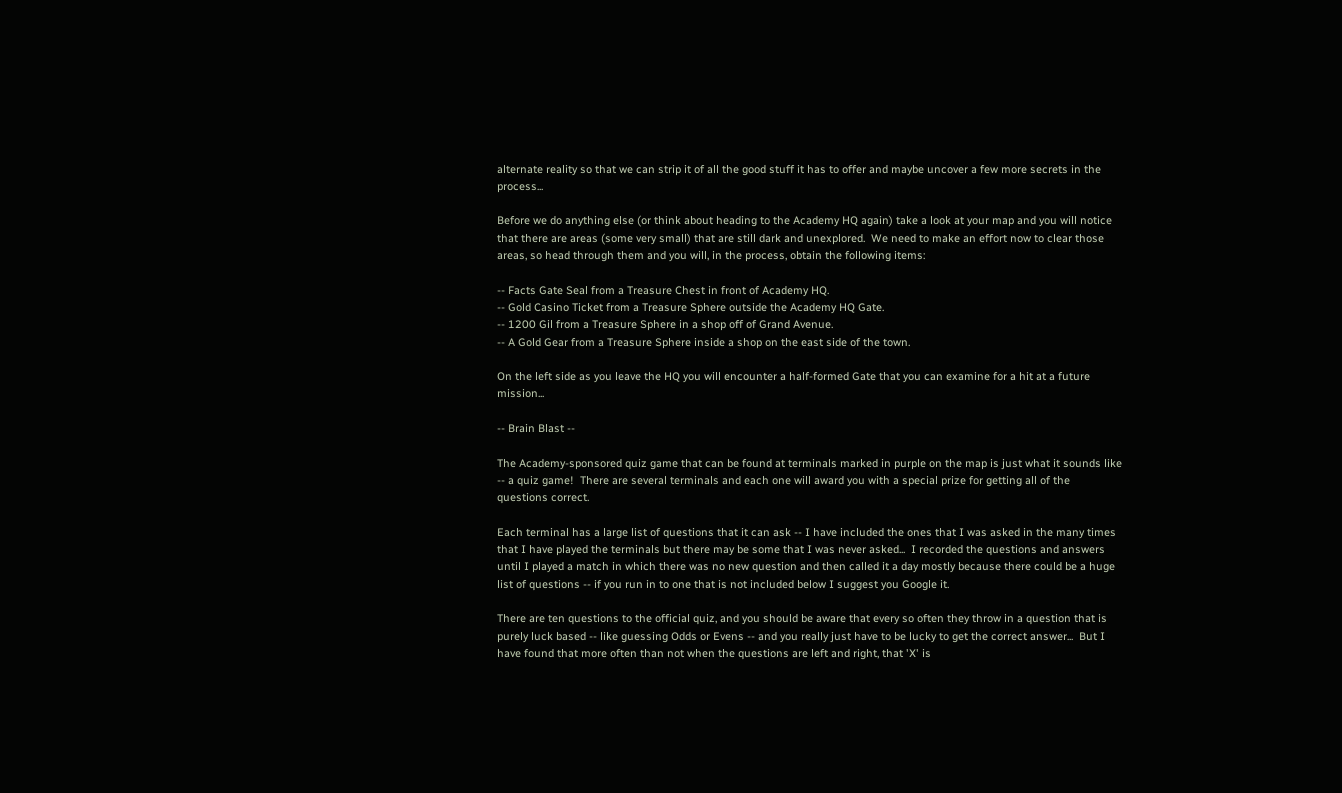alternate reality so that we can strip it of all the good stuff it has to offer and maybe uncover a few more secrets in the process...

Before we do anything else (or think about heading to the Academy HQ again) take a look at your map and you will notice that there are areas (some very small) that are still dark and unexplored.  We need to make an effort now to clear those areas, so head through them and you will, in the process, obtain the following items:

-- Facts Gate Seal from a Treasure Chest in front of Academy HQ.
-- Gold Casino Ticket from a Treasure Sphere outside the Academy HQ Gate.
-- 1200 Gil from a Treasure Sphere in a shop off of Grand Avenue.
-- A Gold Gear from a Treasure Sphere inside a shop on the east side of the town.

On the left side as you leave the HQ you will encounter a half-formed Gate that you can examine for a hit at a future mission...

-- Brain Blast --

The Academy-sponsored quiz game that can be found at terminals marked in purple on the map is just what it sounds like -- a quiz game!  There are several terminals and each one will award you with a special prize for getting all of the questions correct.

Each terminal has a large list of questions that it can ask -- I have included the ones that I was asked in the many times that I have played the terminals but there may be some that I was never asked...  I recorded the questions and answers until I played a match in which there was no new question and then called it a day mostly because there could be a huge list of questions -- if you run in to one that is not included below I suggest you Google it.

There are ten questions to the official quiz, and you should be aware that every so often they throw in a question that is purely luck based -- like guessing Odds or Evens -- and you really just have to be lucky to get the correct answer...  But I have found that more often than not when the questions are left and right, that 'X' is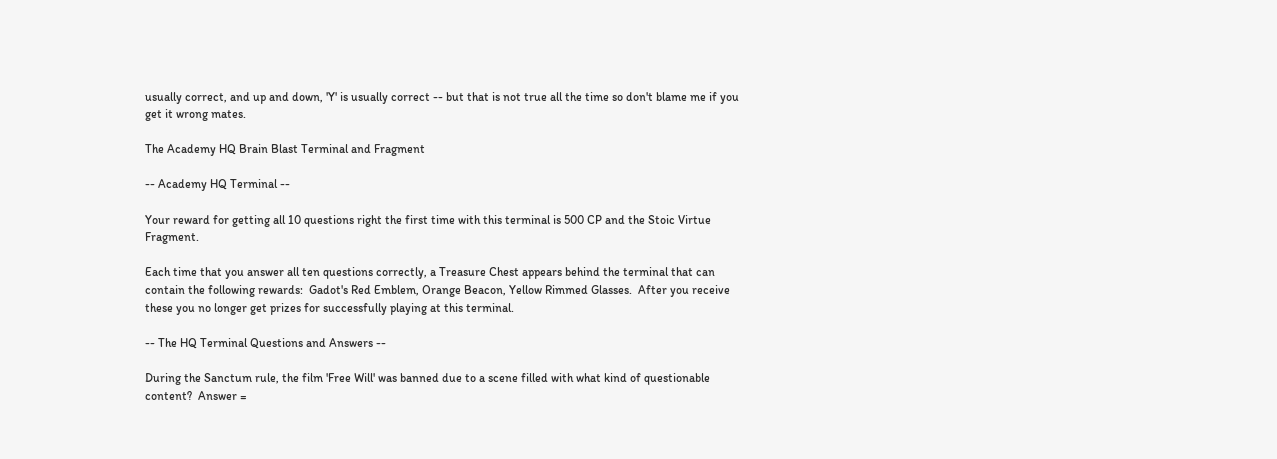usually correct, and up and down, 'Y' is usually correct -- but that is not true all the time so don't blame me if you get it wrong mates.

The Academy HQ Brain Blast Terminal and Fragment

-- Academy HQ Terminal --

Your reward for getting all 10 questions right the first time with this terminal is 500 CP and the Stoic Virtue Fragment.

Each time that you answer all ten questions correctly, a Treasure Chest appears behind the terminal that can contain the following rewards:  Gadot's Red Emblem, Orange Beacon, Yellow Rimmed Glasses.  After you receive these you no longer get prizes for successfully playing at this terminal.

-- The HQ Terminal Questions and Answers --

During the Sanctum rule, the film 'Free Will' was banned due to a scene filled with what kind of questionable content?  Answer =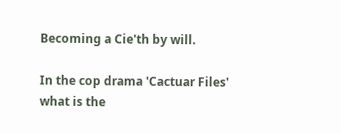Becoming a Cie'th by will.

In the cop drama 'Cactuar Files' what is the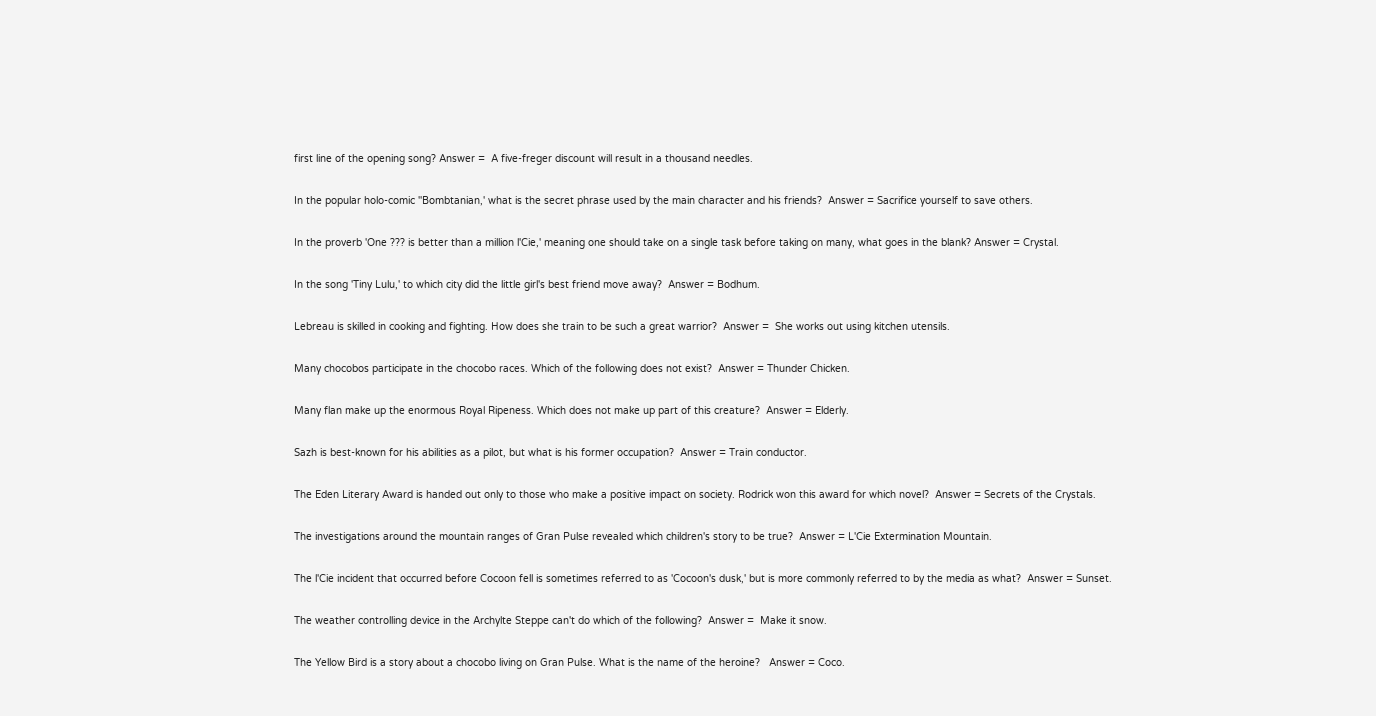first line of the opening song? Answer =  A five-freger discount will result in a thousand needles.

In the popular holo-comic ''Bombtanian,' what is the secret phrase used by the main character and his friends?  Answer = Sacrifice yourself to save others.

In the proverb 'One ??? is better than a million l'Cie,' meaning one should take on a single task before taking on many, what goes in the blank? Answer = Crystal.

In the song 'Tiny Lulu,' to which city did the little girl's best friend move away?  Answer = Bodhum.

Lebreau is skilled in cooking and fighting. How does she train to be such a great warrior?  Answer =  She works out using kitchen utensils.

Many chocobos participate in the chocobo races. Which of the following does not exist?  Answer = Thunder Chicken.

Many flan make up the enormous Royal Ripeness. Which does not make up part of this creature?  Answer = Elderly.

Sazh is best-known for his abilities as a pilot, but what is his former occupation?  Answer = Train conductor.

The Eden Literary Award is handed out only to those who make a positive impact on society. Rodrick won this award for which novel?  Answer = Secrets of the Crystals.

The investigations around the mountain ranges of Gran Pulse revealed which children's story to be true?  Answer = L'Cie Extermination Mountain.

The l'Cie incident that occurred before Cocoon fell is sometimes referred to as 'Cocoon's dusk,' but is more commonly referred to by the media as what?  Answer = Sunset.

The weather controlling device in the Archylte Steppe can't do which of the following?  Answer =  Make it snow.

The Yellow Bird is a story about a chocobo living on Gran Pulse. What is the name of the heroine?   Answer = Coco.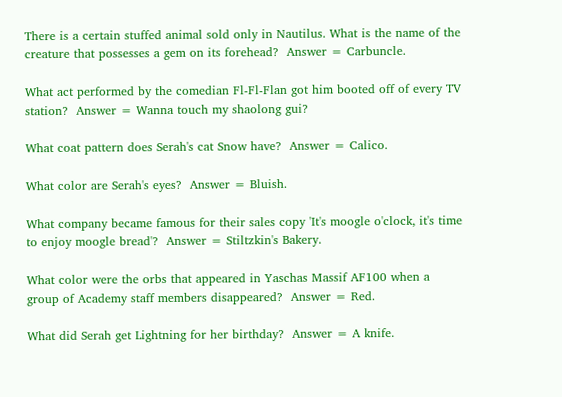There is a certain stuffed animal sold only in Nautilus. What is the name of the creature that possesses a gem on its forehead?  Answer = Carbuncle.

What act performed by the comedian Fl-Fl-Flan got him booted off of every TV station?  Answer = Wanna touch my shaolong gui?

What coat pattern does Serah's cat Snow have?  Answer = Calico.

What color are Serah's eyes?  Answer = Bluish.

What company became famous for their sales copy 'It's moogle o'clock, it's time to enjoy moogle bread'?  Answer = Stiltzkin's Bakery.

What color were the orbs that appeared in Yaschas Massif AF100 when a group of Academy staff members disappeared?  Answer = Red.

What did Serah get Lightning for her birthday?  Answer = A knife.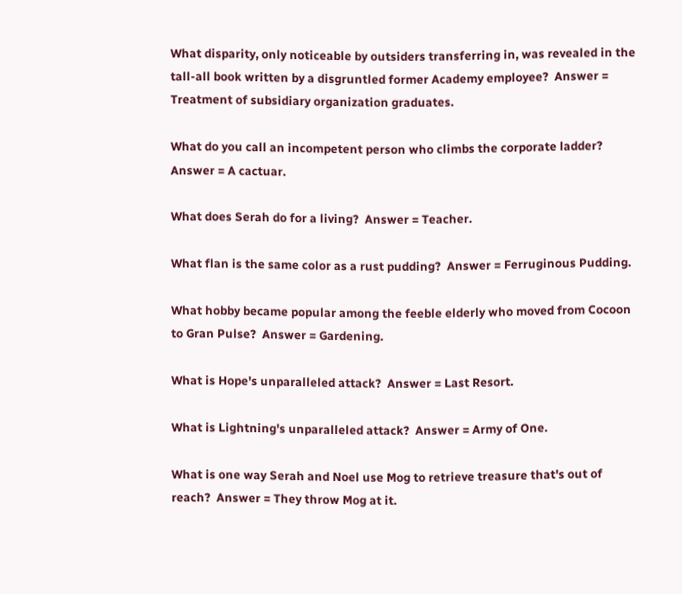What disparity, only noticeable by outsiders transferring in, was revealed in the tall-all book written by a disgruntled former Academy employee?  Answer = Treatment of subsidiary organization graduates.

What do you call an incompetent person who climbs the corporate ladder?  Answer = A cactuar.

What does Serah do for a living?  Answer = Teacher.

What flan is the same color as a rust pudding?  Answer = Ferruginous Pudding.

What hobby became popular among the feeble elderly who moved from Cocoon to Gran Pulse?  Answer = Gardening.

What is Hope's unparalleled attack?  Answer = Last Resort.

What is Lightning's unparalleled attack?  Answer = Army of One.

What is one way Serah and Noel use Mog to retrieve treasure that's out of reach?  Answer = They throw Mog at it.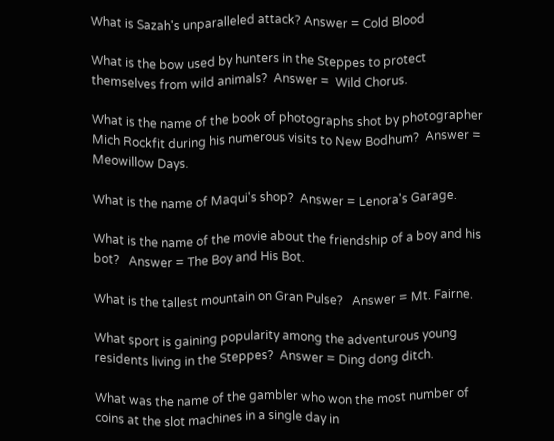What is Sazah's unparalleled attack? Answer = Cold Blood

What is the bow used by hunters in the Steppes to protect themselves from wild animals?  Answer =  Wild Chorus.

What is the name of the book of photographs shot by photographer Mich Rockfit during his numerous visits to New Bodhum?  Answer = Meowillow Days.

What is the name of Maqui's shop?  Answer = Lenora's Garage.

What is the name of the movie about the friendship of a boy and his bot?   Answer = The Boy and His Bot.

What is the tallest mountain on Gran Pulse?   Answer = Mt. Fairne.

What sport is gaining popularity among the adventurous young residents living in the Steppes?  Answer = Ding dong ditch.

What was the name of the gambler who won the most number of coins at the slot machines in a single day in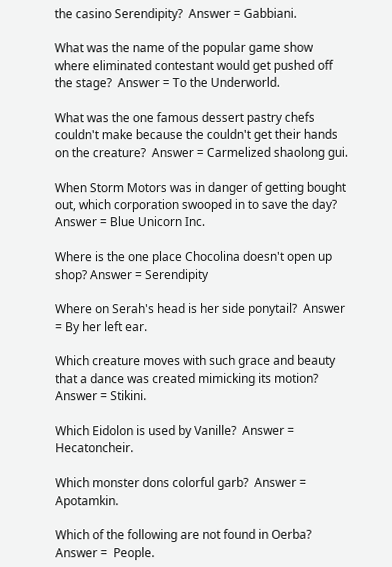the casino Serendipity?  Answer = Gabbiani.

What was the name of the popular game show where eliminated contestant would get pushed off the stage?  Answer = To the Underworld.

What was the one famous dessert pastry chefs couldn't make because the couldn't get their hands on the creature?  Answer = Carmelized shaolong gui.

When Storm Motors was in danger of getting bought out, which corporation swooped in to save the day?   Answer = Blue Unicorn Inc.

Where is the one place Chocolina doesn't open up shop? Answer = Serendipity

Where on Serah's head is her side ponytail?  Answer = By her left ear.

Which creature moves with such grace and beauty that a dance was created mimicking its motion?   Answer = Stikini.

Which Eidolon is used by Vanille?  Answer = Hecatoncheir.

Which monster dons colorful garb?  Answer = Apotamkin.

Which of the following are not found in Oerba? Answer =  People.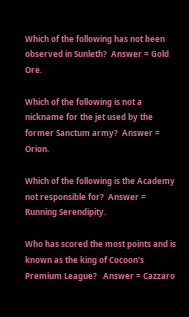Which of the following has not been observed in Sunleth?  Answer = Gold Ore.

Which of the following is not a nickname for the jet used by the former Sanctum army?  Answer =  Orion.

Which of the following is the Academy not responsible for?  Answer = Running Serendipity.

Who has scored the most points and is known as the king of Cocoon's Premium League?   Answer = Cazzaro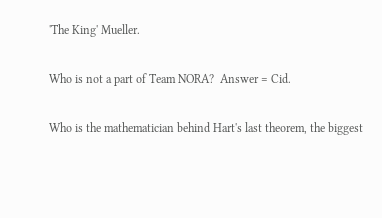'The King' Mueller.

Who is not a part of Team NORA?  Answer = Cid.

Who is the mathematician behind Hart's last theorem, the biggest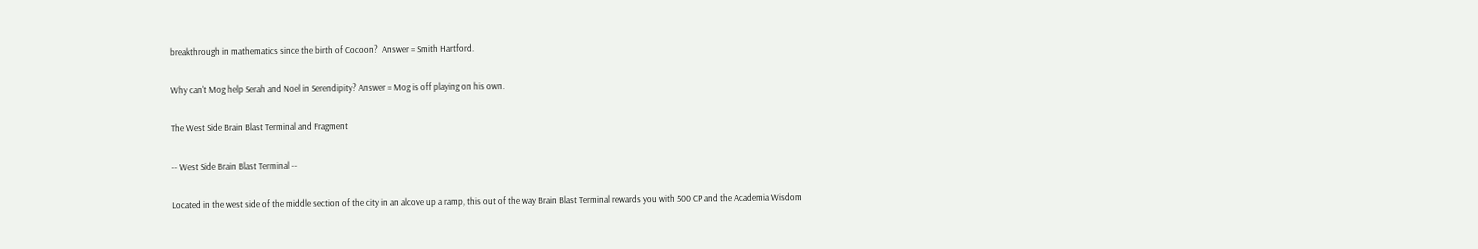breakthrough in mathematics since the birth of Cocoon?  Answer = Smith Hartford.

Why can't Mog help Serah and Noel in Serendipity? Answer = Mog is off playing on his own.

The West Side Brain Blast Terminal and Fragment

-- West Side Brain Blast Terminal --

Located in the west side of the middle section of the city in an alcove up a ramp, this out of the way Brain Blast Terminal rewards you with 500 CP and the Academia Wisdom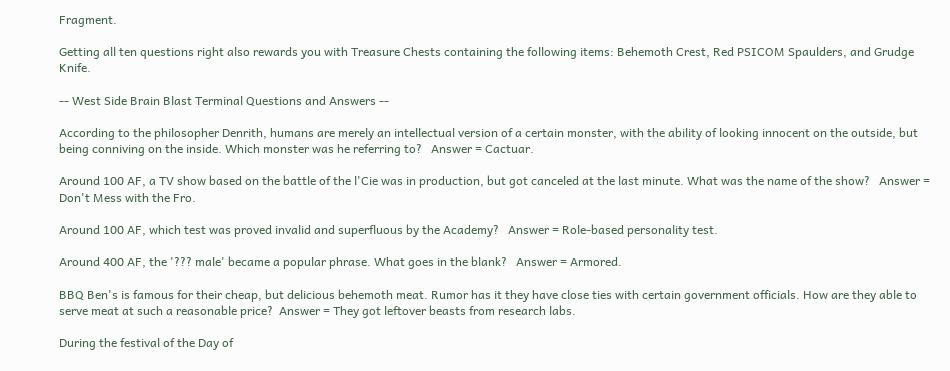Fragment.

Getting all ten questions right also rewards you with Treasure Chests containing the following items: Behemoth Crest, Red PSICOM Spaulders, and Grudge Knife.

-- West Side Brain Blast Terminal Questions and Answers --

According to the philosopher Denrith, humans are merely an intellectual version of a certain monster, with the ability of looking innocent on the outside, but being conniving on the inside. Which monster was he referring to?   Answer = Cactuar.

Around 100 AF, a TV show based on the battle of the l'Cie was in production, but got canceled at the last minute. What was the name of the show?   Answer = Don't Mess with the Fro.

Around 100 AF, which test was proved invalid and superfluous by the Academy?   Answer = Role-based personality test.

Around 400 AF, the '??? male' became a popular phrase. What goes in the blank?   Answer = Armored.

BBQ Ben's is famous for their cheap, but delicious behemoth meat. Rumor has it they have close ties with certain government officials. How are they able to serve meat at such a reasonable price?  Answer = They got leftover beasts from research labs.

During the festival of the Day of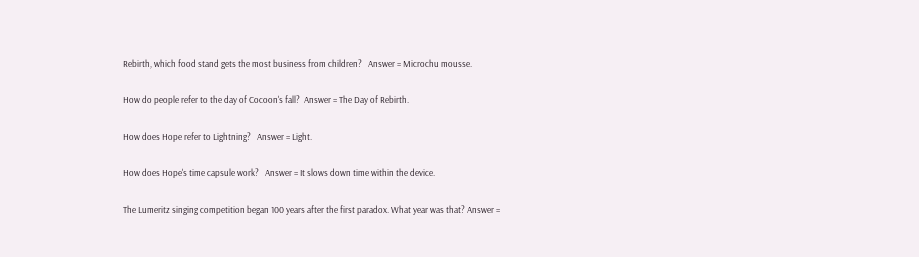Rebirth, which food stand gets the most business from children?   Answer = Microchu mousse.

How do people refer to the day of Cocoon's fall?  Answer = The Day of Rebirth.

How does Hope refer to Lightning?   Answer = Light.

How does Hope's time capsule work?   Answer = It slows down time within the device.

The Lumeritz singing competition began 100 years after the first paradox. What year was that? Answer =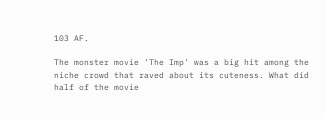103 AF.

The monster movie 'The Imp' was a big hit among the niche crowd that raved about its cuteness. What did half of the movie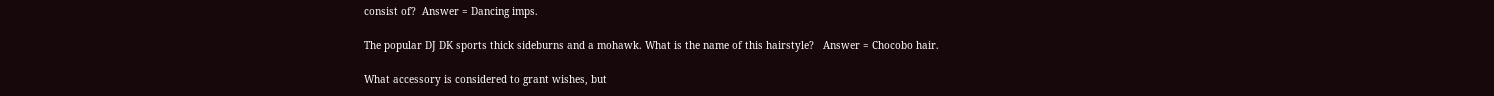consist of?  Answer = Dancing imps.

The popular DJ DK sports thick sideburns and a mohawk. What is the name of this hairstyle?   Answer = Chocobo hair.

What accessory is considered to grant wishes, but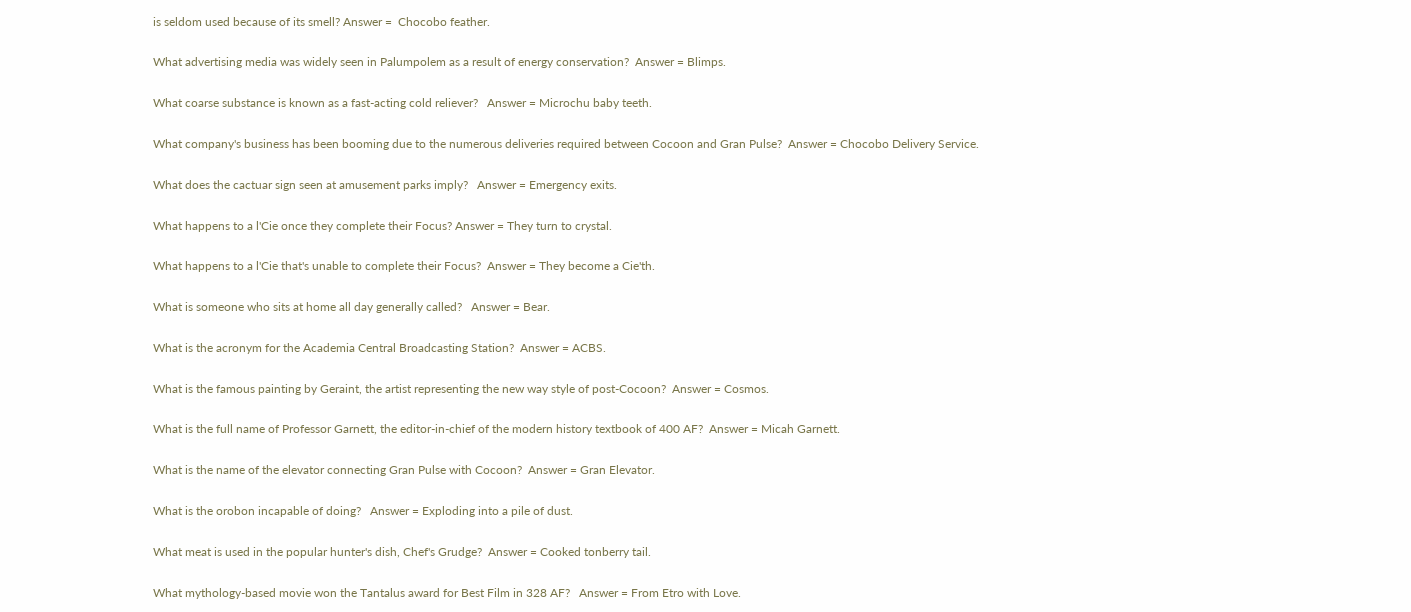is seldom used because of its smell? Answer =  Chocobo feather.

What advertising media was widely seen in Palumpolem as a result of energy conservation?  Answer = Blimps.

What coarse substance is known as a fast-acting cold reliever?   Answer = Microchu baby teeth.

What company's business has been booming due to the numerous deliveries required between Cocoon and Gran Pulse?  Answer = Chocobo Delivery Service.

What does the cactuar sign seen at amusement parks imply?   Answer = Emergency exits.

What happens to a l'Cie once they complete their Focus? Answer = They turn to crystal.

What happens to a l'Cie that's unable to complete their Focus?  Answer = They become a Cie'th.

What is someone who sits at home all day generally called?   Answer = Bear.

What is the acronym for the Academia Central Broadcasting Station?  Answer = ACBS.

What is the famous painting by Geraint, the artist representing the new way style of post-Cocoon?  Answer = Cosmos.

What is the full name of Professor Garnett, the editor-in-chief of the modern history textbook of 400 AF?  Answer = Micah Garnett.

What is the name of the elevator connecting Gran Pulse with Cocoon?  Answer = Gran Elevator.

What is the orobon incapable of doing?   Answer = Exploding into a pile of dust.

What meat is used in the popular hunter's dish, Chef's Grudge?  Answer = Cooked tonberry tail.

What mythology-based movie won the Tantalus award for Best Film in 328 AF?   Answer = From Etro with Love.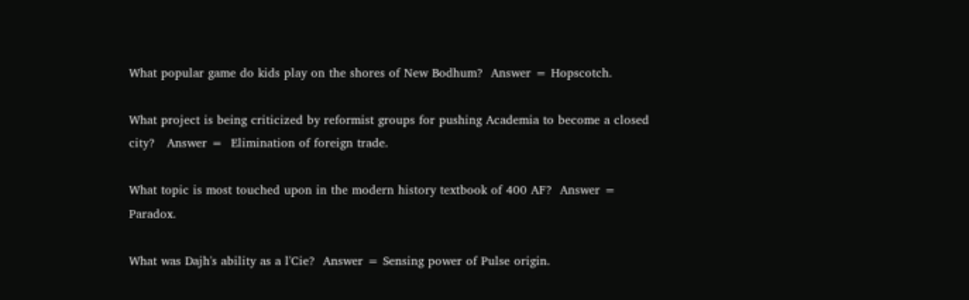What popular game do kids play on the shores of New Bodhum?  Answer = Hopscotch.

What project is being criticized by reformist groups for pushing Academia to become a closed city?   Answer =  Elimination of foreign trade.

What topic is most touched upon in the modern history textbook of 400 AF?  Answer = Paradox.

What was Dajh's ability as a l'Cie?  Answer = Sensing power of Pulse origin.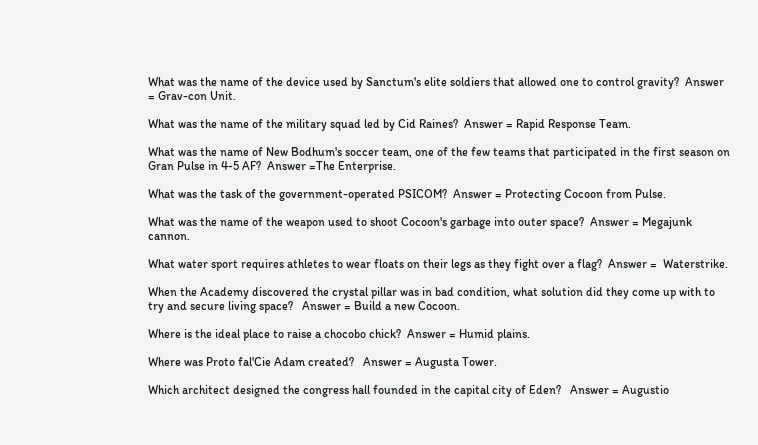What was the name of the device used by Sanctum's elite soldiers that allowed one to control gravity?  Answer = Grav-con Unit.

What was the name of the military squad led by Cid Raines?  Answer = Rapid Response Team.

What was the name of New Bodhum's soccer team, one of the few teams that participated in the first season on Gran Pulse in 4-5 AF?  Answer =The Enterprise.

What was the task of the government-operated PSICOM?  Answer = Protecting Cocoon from Pulse.

What was the name of the weapon used to shoot Cocoon's garbage into outer space?  Answer = Megajunk cannon.

What water sport requires athletes to wear floats on their legs as they fight over a flag?  Answer =  Waterstrike.

When the Academy discovered the crystal pillar was in bad condition, what solution did they come up with to try and secure living space?   Answer = Build a new Cocoon.

Where is the ideal place to raise a chocobo chick?  Answer = Humid plains.

Where was Proto fal'Cie Adam created?   Answer = Augusta Tower.

Which architect designed the congress hall founded in the capital city of Eden?   Answer = Augustio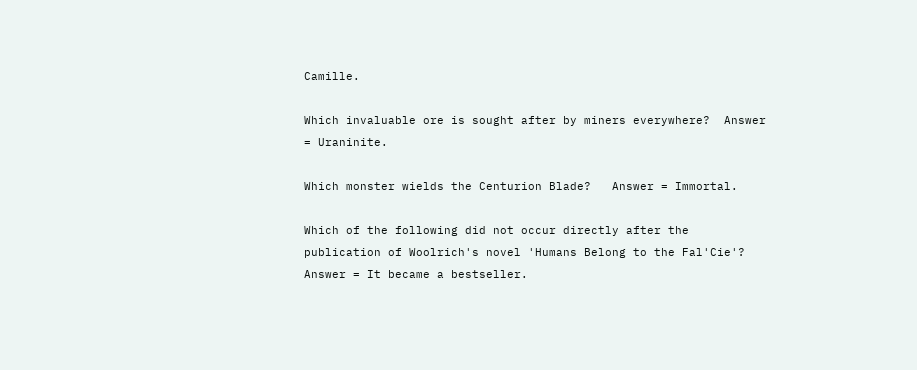Camille.

Which invaluable ore is sought after by miners everywhere?  Answer = Uraninite.

Which monster wields the Centurion Blade?   Answer = Immortal.

Which of the following did not occur directly after the publication of Woolrich's novel 'Humans Belong to the Fal'Cie'?   Answer = It became a bestseller.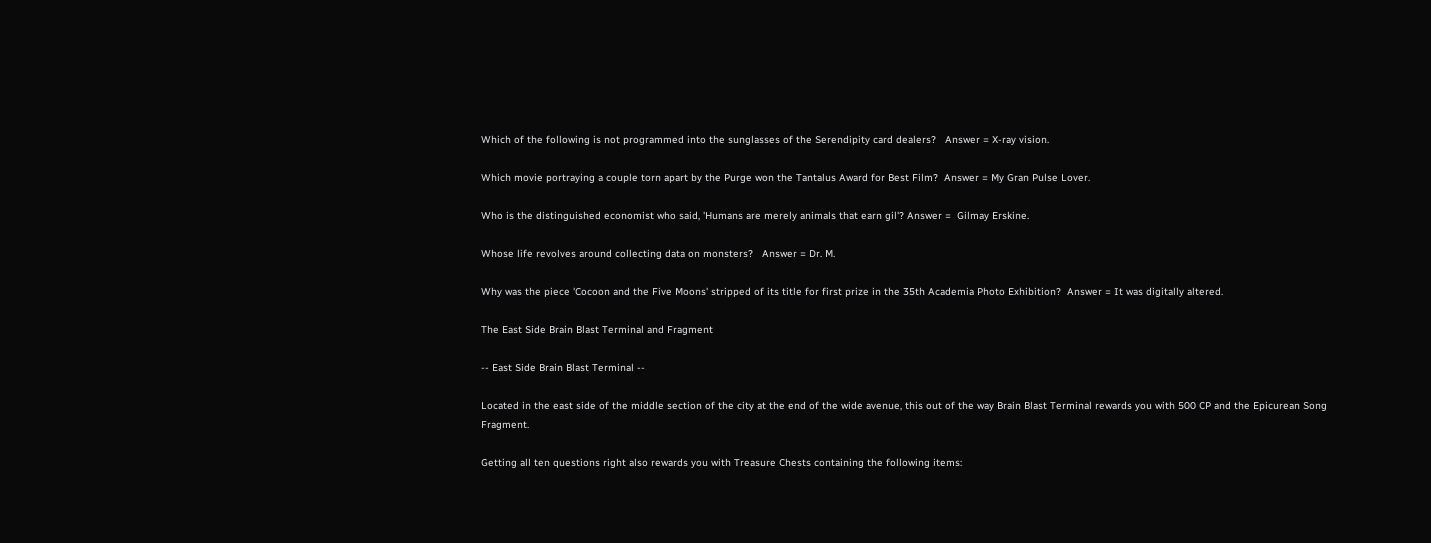Which of the following is not programmed into the sunglasses of the Serendipity card dealers?   Answer = X-ray vision.

Which movie portraying a couple torn apart by the Purge won the Tantalus Award for Best Film?  Answer = My Gran Pulse Lover.

Who is the distinguished economist who said, 'Humans are merely animals that earn gil'? Answer =  Gilmay Erskine.

Whose life revolves around collecting data on monsters?   Answer = Dr. M.

Why was the piece 'Cocoon and the Five Moons' stripped of its title for first prize in the 35th Academia Photo Exhibition?  Answer = It was digitally altered.

The East Side Brain Blast Terminal and Fragment

-- East Side Brain Blast Terminal --

Located in the east side of the middle section of the city at the end of the wide avenue, this out of the way Brain Blast Terminal rewards you with 500 CP and the Epicurean Song Fragment.

Getting all ten questions right also rewards you with Treasure Chests containing the following items: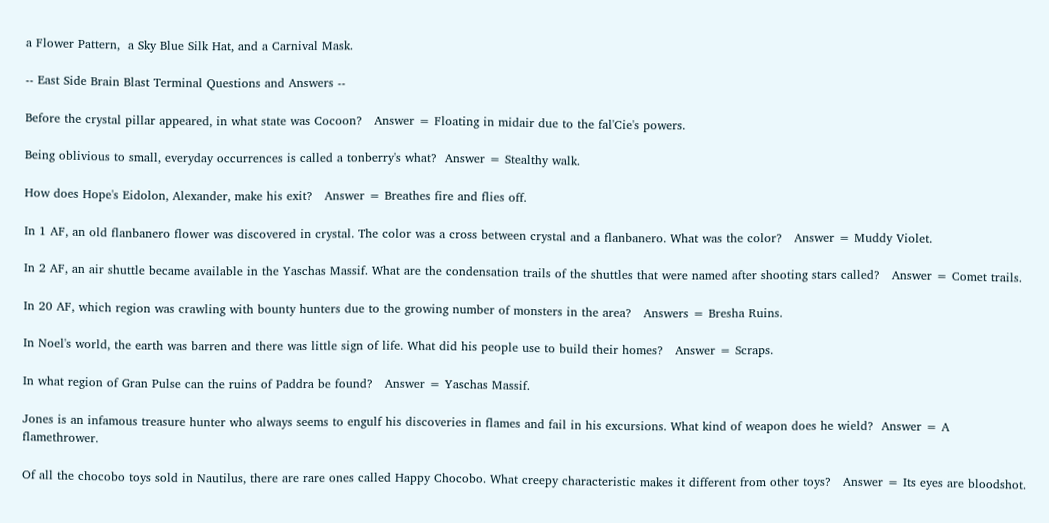a Flower Pattern,  a Sky Blue Silk Hat, and a Carnival Mask.

-- East Side Brain Blast Terminal Questions and Answers --

Before the crystal pillar appeared, in what state was Cocoon?   Answer = Floating in midair due to the fal'Cie's powers.

Being oblivious to small, everyday occurrences is called a tonberry's what?  Answer = Stealthy walk.

How does Hope's Eidolon, Alexander, make his exit?   Answer = Breathes fire and flies off.

In 1 AF, an old flanbanero flower was discovered in crystal. The color was a cross between crystal and a flanbanero. What was the color?   Answer = Muddy Violet.

In 2 AF, an air shuttle became available in the Yaschas Massif. What are the condensation trails of the shuttles that were named after shooting stars called?   Answer = Comet trails.

In 20 AF, which region was crawling with bounty hunters due to the growing number of monsters in the area?   Answers = Bresha Ruins.

In Noel's world, the earth was barren and there was little sign of life. What did his people use to build their homes?   Answer = Scraps.

In what region of Gran Pulse can the ruins of Paddra be found?   Answer = Yaschas Massif.

Jones is an infamous treasure hunter who always seems to engulf his discoveries in flames and fail in his excursions. What kind of weapon does he wield?  Answer = A flamethrower.

Of all the chocobo toys sold in Nautilus, there are rare ones called Happy Chocobo. What creepy characteristic makes it different from other toys?   Answer = Its eyes are bloodshot.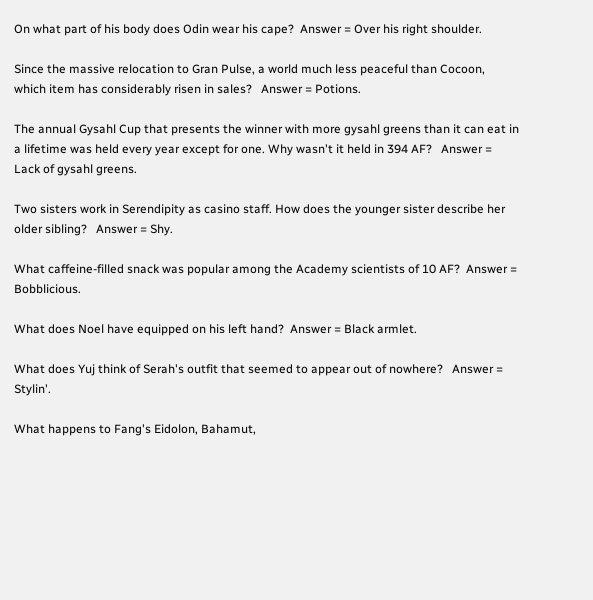On what part of his body does Odin wear his cape?  Answer = Over his right shoulder.

Since the massive relocation to Gran Pulse, a world much less peaceful than Cocoon, which item has considerably risen in sales?   Answer = Potions.

The annual Gysahl Cup that presents the winner with more gysahl greens than it can eat in a lifetime was held every year except for one. Why wasn't it held in 394 AF?   Answer = Lack of gysahl greens.

Two sisters work in Serendipity as casino staff. How does the younger sister describe her older sibling?   Answer = Shy.

What caffeine-filled snack was popular among the Academy scientists of 10 AF?  Answer =  Bobblicious.

What does Noel have equipped on his left hand?  Answer = Black armlet.

What does Yuj think of Serah's outfit that seemed to appear out of nowhere?   Answer = Stylin'.

What happens to Fang's Eidolon, Bahamut,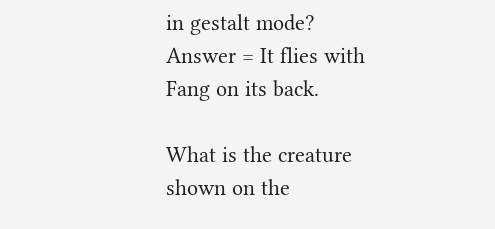in gestalt mode?   Answer = It flies with Fang on its back.

What is the creature shown on the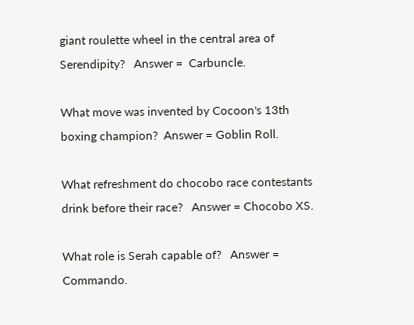giant roulette wheel in the central area of Serendipity?   Answer =  Carbuncle.

What move was invented by Cocoon's 13th boxing champion?  Answer = Goblin Roll.

What refreshment do chocobo race contestants drink before their race?   Answer = Chocobo XS.

What role is Serah capable of?   Answer = Commando.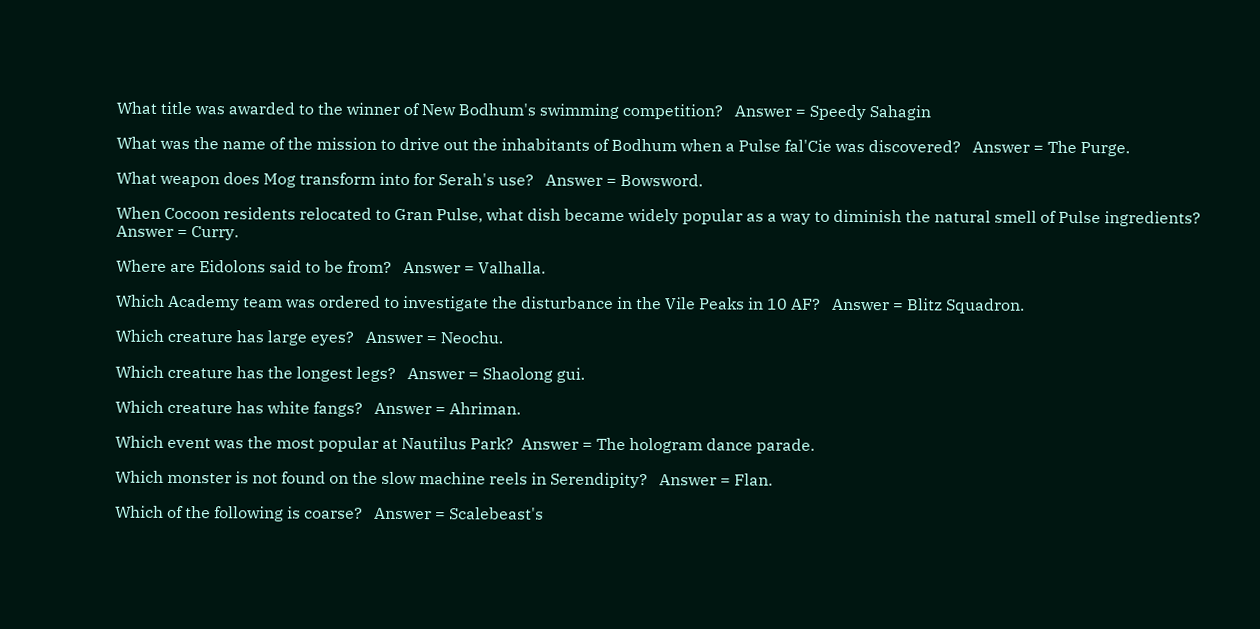What title was awarded to the winner of New Bodhum's swimming competition?   Answer = Speedy Sahagin

What was the name of the mission to drive out the inhabitants of Bodhum when a Pulse fal'Cie was discovered?   Answer = The Purge.

What weapon does Mog transform into for Serah's use?   Answer = Bowsword.

When Cocoon residents relocated to Gran Pulse, what dish became widely popular as a way to diminish the natural smell of Pulse ingredients?  Answer = Curry.

Where are Eidolons said to be from?   Answer = Valhalla.

Which Academy team was ordered to investigate the disturbance in the Vile Peaks in 10 AF?   Answer = Blitz Squadron.

Which creature has large eyes?   Answer = Neochu.

Which creature has the longest legs?   Answer = Shaolong gui.

Which creature has white fangs?   Answer = Ahriman.

Which event was the most popular at Nautilus Park?  Answer = The hologram dance parade.

Which monster is not found on the slow machine reels in Serendipity?   Answer = Flan.

Which of the following is coarse?   Answer = Scalebeast's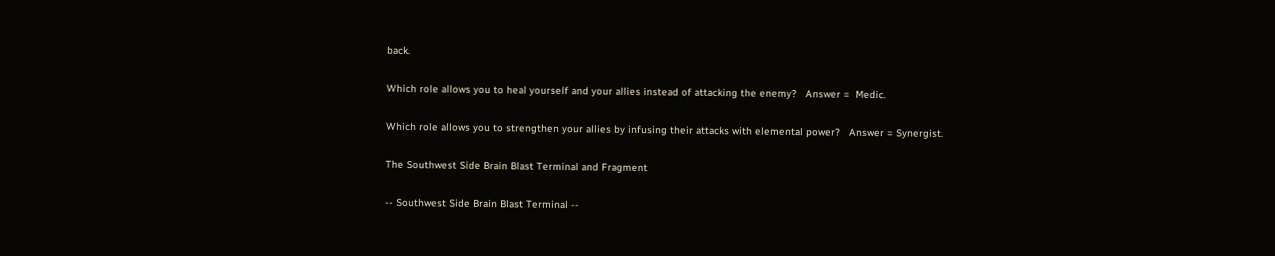back.

Which role allows you to heal yourself and your allies instead of attacking the enemy?   Answer =  Medic.

Which role allows you to strengthen your allies by infusing their attacks with elemental power?   Answer = Synergist.

The Southwest Side Brain Blast Terminal and Fragment

-- Southwest Side Brain Blast Terminal --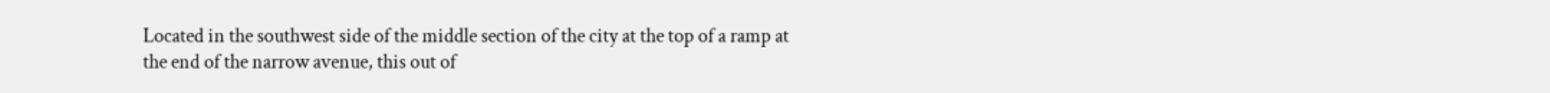Located in the southwest side of the middle section of the city at the top of a ramp at the end of the narrow avenue, this out of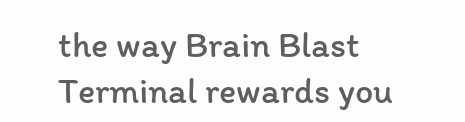the way Brain Blast Terminal rewards you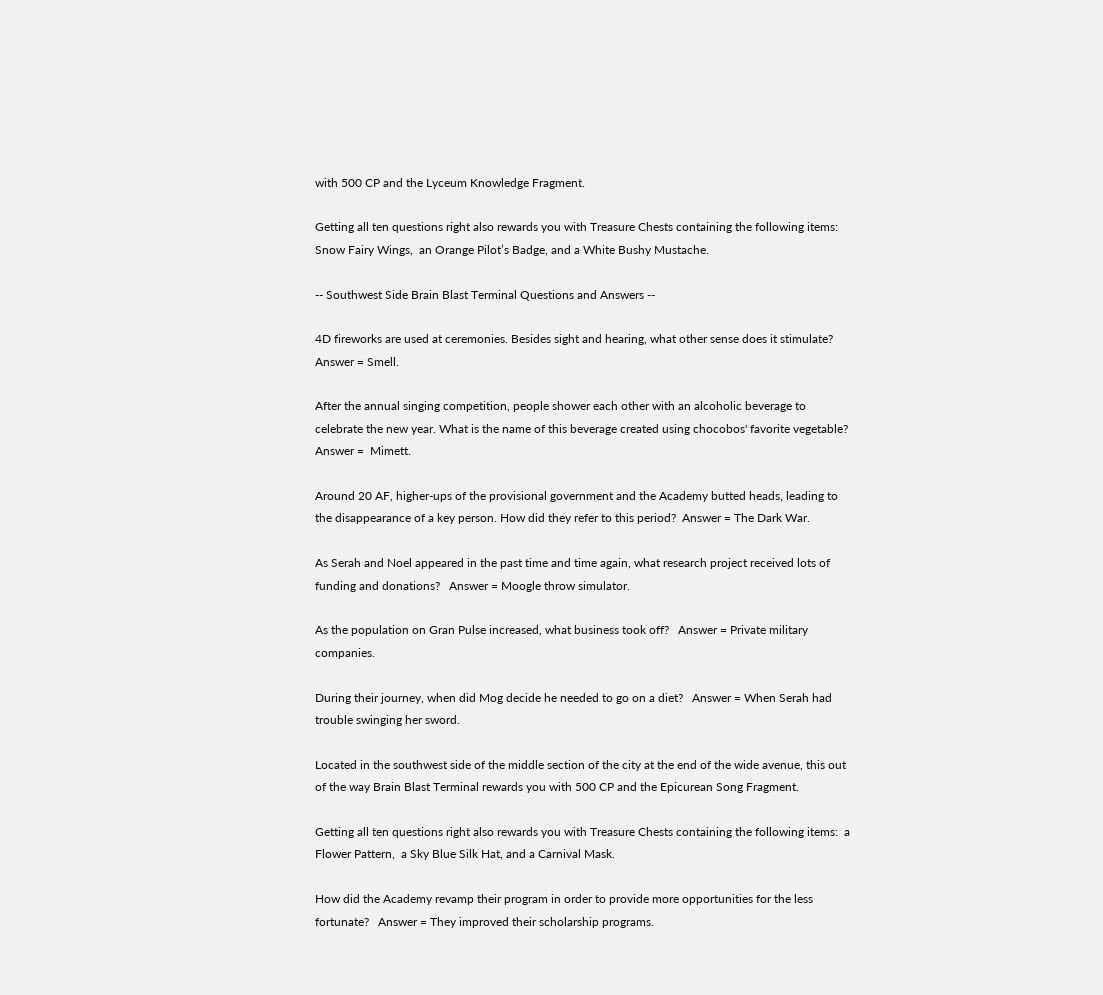with 500 CP and the Lyceum Knowledge Fragment.

Getting all ten questions right also rewards you with Treasure Chests containing the following items:  Snow Fairy Wings,  an Orange Pilot’s Badge, and a White Bushy Mustache.

-- Southwest Side Brain Blast Terminal Questions and Answers --

4D fireworks are used at ceremonies. Besides sight and hearing, what other sense does it stimulate?   Answer = Smell.

After the annual singing competition, people shower each other with an alcoholic beverage to celebrate the new year. What is the name of this beverage created using chocobos' favorite vegetable?   Answer =  Mimett.

Around 20 AF, higher-ups of the provisional government and the Academy butted heads, leading to the disappearance of a key person. How did they refer to this period?  Answer = The Dark War.

As Serah and Noel appeared in the past time and time again, what research project received lots of funding and donations?   Answer = Moogle throw simulator.

As the population on Gran Pulse increased, what business took off?   Answer = Private military companies.

During their journey, when did Mog decide he needed to go on a diet?   Answer = When Serah had trouble swinging her sword.

Located in the southwest side of the middle section of the city at the end of the wide avenue, this out of the way Brain Blast Terminal rewards you with 500 CP and the Epicurean Song Fragment.

Getting all ten questions right also rewards you with Treasure Chests containing the following items:  a Flower Pattern,  a Sky Blue Silk Hat, and a Carnival Mask.

How did the Academy revamp their program in order to provide more opportunities for the less fortunate?   Answer = They improved their scholarship programs.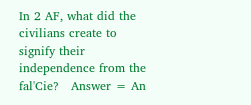In 2 AF, what did the civilians create to signify their independence from the fal'Cie?   Answer = An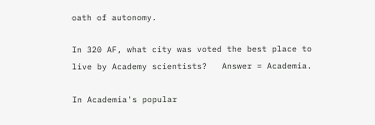oath of autonomy.

In 320 AF, what city was voted the best place to live by Academy scientists?   Answer = Academia.

In Academia's popular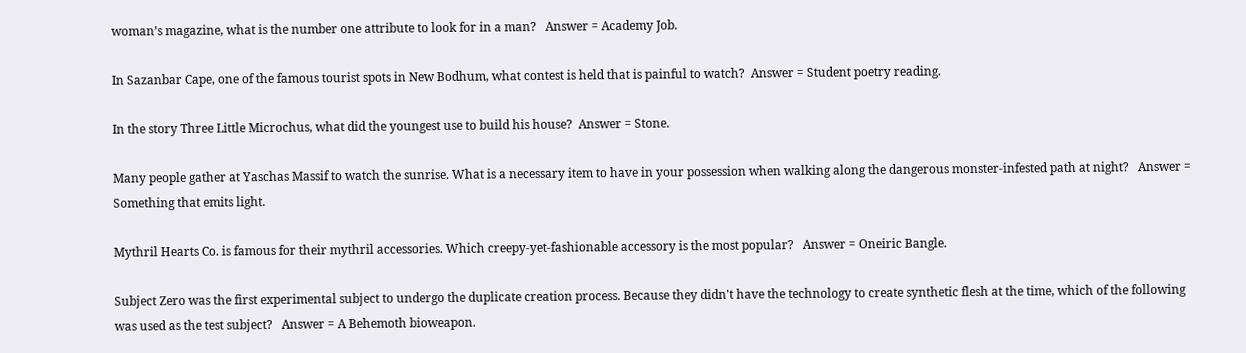woman’s magazine, what is the number one attribute to look for in a man?   Answer = Academy Job.

In Sazanbar Cape, one of the famous tourist spots in New Bodhum, what contest is held that is painful to watch?  Answer = Student poetry reading.

In the story Three Little Microchus, what did the youngest use to build his house?  Answer = Stone.

Many people gather at Yaschas Massif to watch the sunrise. What is a necessary item to have in your possession when walking along the dangerous monster-infested path at night?   Answer = Something that emits light.

Mythril Hearts Co. is famous for their mythril accessories. Which creepy-yet-fashionable accessory is the most popular?   Answer = Oneiric Bangle.

Subject Zero was the first experimental subject to undergo the duplicate creation process. Because they didn't have the technology to create synthetic flesh at the time, which of the following was used as the test subject?   Answer = A Behemoth bioweapon.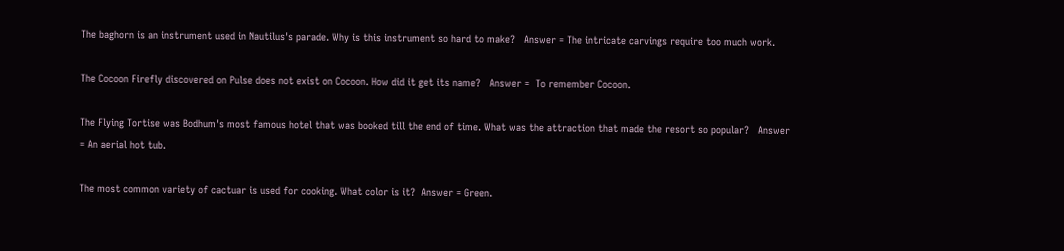The baghorn is an instrument used in Nautilus's parade. Why is this instrument so hard to make?   Answer = The intricate carvings require too much work.

The Cocoon Firefly discovered on Pulse does not exist on Cocoon. How did it get its name?   Answer =  To remember Cocoon.

The Flying Tortise was Bodhum's most famous hotel that was booked till the end of time. What was the attraction that made the resort so popular?   Answer = An aerial hot tub.

The most common variety of cactuar is used for cooking. What color is it?  Answer = Green.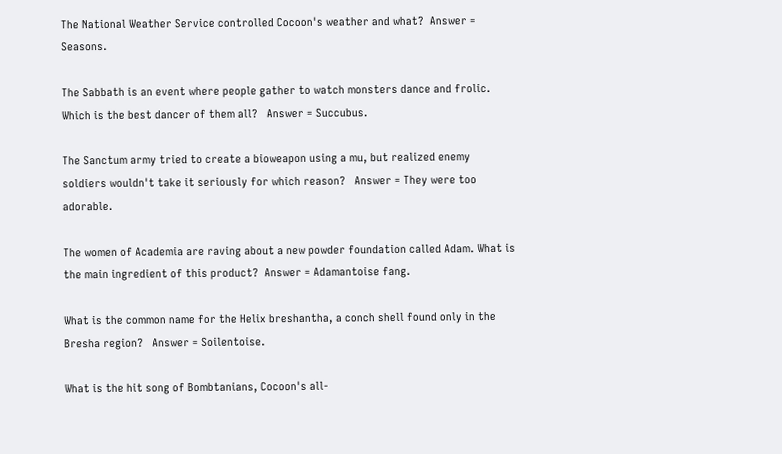The National Weather Service controlled Cocoon's weather and what?  Answer = Seasons.

The Sabbath is an event where people gather to watch monsters dance and frolic. Which is the best dancer of them all?   Answer = Succubus.

The Sanctum army tried to create a bioweapon using a mu, but realized enemy soldiers wouldn't take it seriously for which reason?   Answer = They were too adorable.

The women of Academia are raving about a new powder foundation called Adam. What is the main ingredient of this product?  Answer = Adamantoise fang.

What is the common name for the Helix breshantha, a conch shell found only in the Bresha region?   Answer = Soilentoise.

What is the hit song of Bombtanians, Cocoon's all-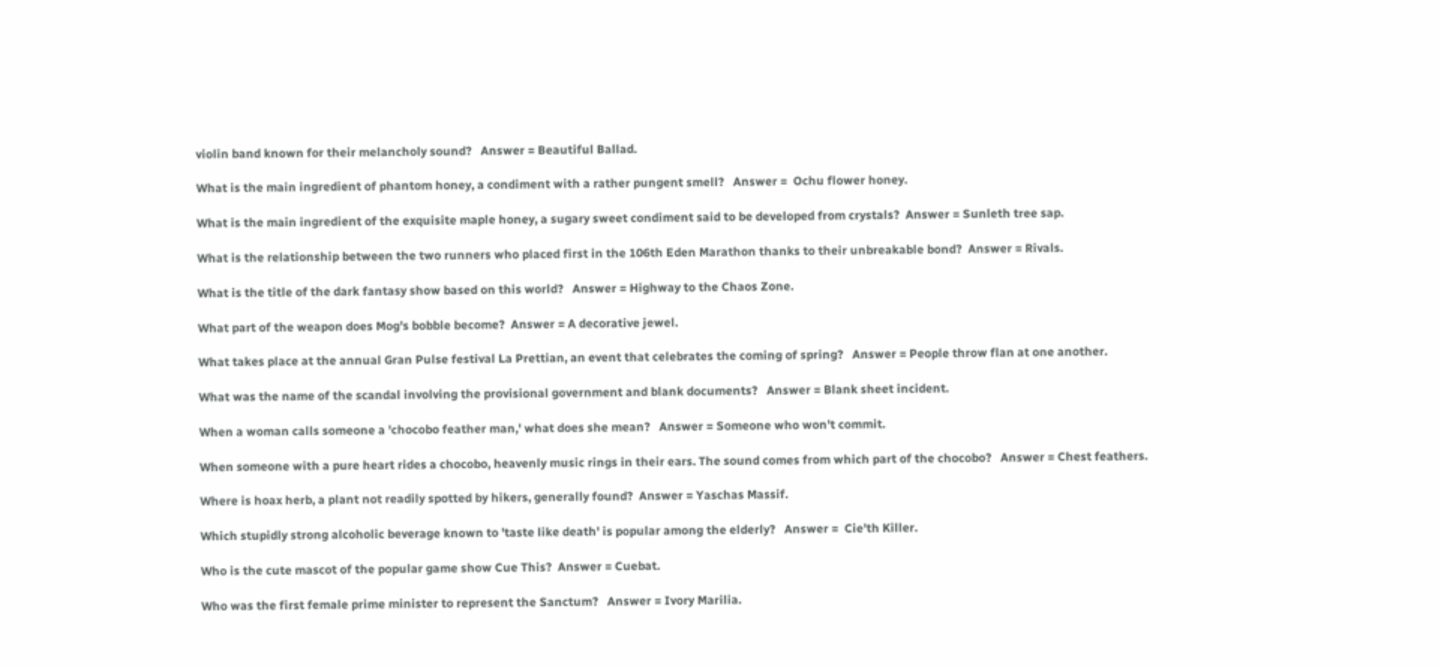violin band known for their melancholy sound?   Answer = Beautiful Ballad.

What is the main ingredient of phantom honey, a condiment with a rather pungent smell?   Answer =  Ochu flower honey.

What is the main ingredient of the exquisite maple honey, a sugary sweet condiment said to be developed from crystals?  Answer = Sunleth tree sap.

What is the relationship between the two runners who placed first in the 106th Eden Marathon thanks to their unbreakable bond?  Answer = Rivals.

What is the title of the dark fantasy show based on this world?   Answer = Highway to the Chaos Zone.

What part of the weapon does Mog's bobble become?  Answer = A decorative jewel.

What takes place at the annual Gran Pulse festival La Prettian, an event that celebrates the coming of spring?   Answer = People throw flan at one another.

What was the name of the scandal involving the provisional government and blank documents?   Answer = Blank sheet incident.

When a woman calls someone a 'chocobo feather man,' what does she mean?   Answer = Someone who won't commit.

When someone with a pure heart rides a chocobo, heavenly music rings in their ears. The sound comes from which part of the chocobo?   Answer = Chest feathers.

Where is hoax herb, a plant not readily spotted by hikers, generally found?  Answer = Yaschas Massif.

Which stupidly strong alcoholic beverage known to 'taste like death' is popular among the elderly?   Answer =  Cie'th Killer.

Who is the cute mascot of the popular game show Cue This?  Answer = Cuebat.

Who was the first female prime minister to represent the Sanctum?   Answer = Ivory Marilia.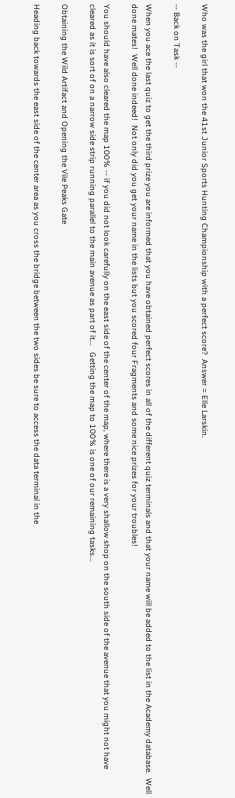Who was the girl that won the 41st Junior Sports Hunting Championship with a perfect score?  Answer = Elle Larskin.

-- Back on Task --

When you ace the last quiz to get the third prize you are informed that you have obtained perfect scores in all of the different quiz terminals and that your name will be added to the list in the Academy database.  Well done mates!  Well done indeed!  Not only did you get your name in the lists but you scored four Fragments and some nice prizes for your troubles!

You should have also cleared the map 100% -- if you did not look carefully on the east side of the center of the map, where there is a very shallow shop on the south side of the avenue that you might not have cleared as it is sort of on a narrow side strip running parallel to the main avenue as part of it...   Getting the map to 100% is one of our remaining tasks...

Obtaining the Wild Artifact and Opening the Vile Peaks Gate

Heading back towards the east side of the center area as you cross the bridge between the two sides be sure to access the data terminal in the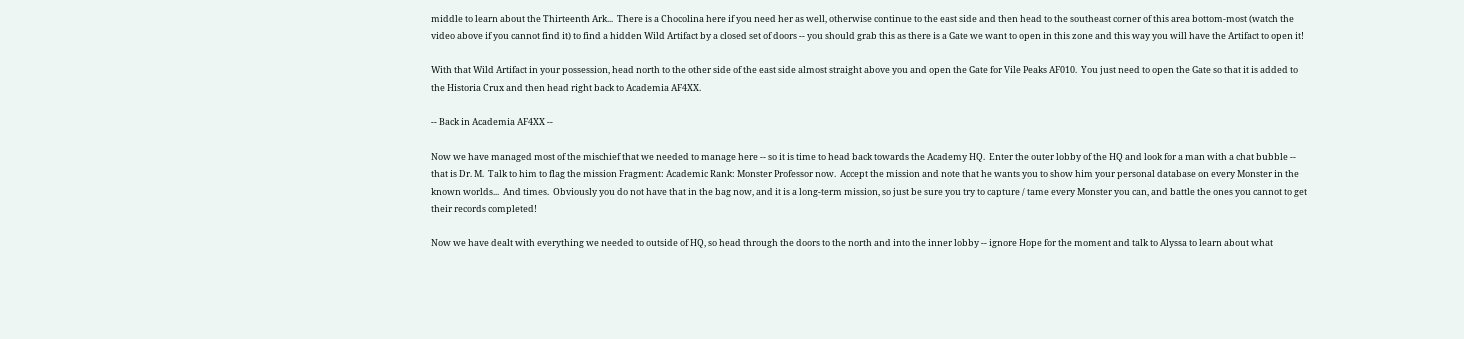middle to learn about the Thirteenth Ark...  There is a Chocolina here if you need her as well, otherwise continue to the east side and then head to the southeast corner of this area bottom-most (watch the video above if you cannot find it) to find a hidden Wild Artifact by a closed set of doors -- you should grab this as there is a Gate we want to open in this zone and this way you will have the Artifact to open it!

With that Wild Artifact in your possession, head north to the other side of the east side almost straight above you and open the Gate for Vile Peaks AF010.  You just need to open the Gate so that it is added to the Historia Crux and then head right back to Academia AF4XX.

-- Back in Academia AF4XX --

Now we have managed most of the mischief that we needed to manage here -- so it is time to head back towards the Academy HQ.  Enter the outer lobby of the HQ and look for a man with a chat bubble -- that is Dr. M.  Talk to him to flag the mission Fragment: Academic Rank: Monster Professor now.  Accept the mission and note that he wants you to show him your personal database on every Monster in the known worlds...  And times.  Obviously you do not have that in the bag now, and it is a long-term mission, so just be sure you try to capture / tame every Monster you can, and battle the ones you cannot to get their records completed!

Now we have dealt with everything we needed to outside of HQ, so head through the doors to the north and into the inner lobby -- ignore Hope for the moment and talk to Alyssa to learn about what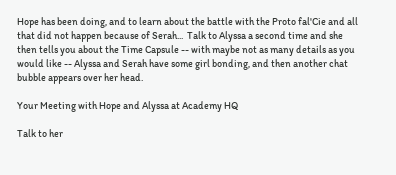Hope has been doing, and to learn about the battle with the Proto fal'Cie and all that did not happen because of Serah...  Talk to Alyssa a second time and she then tells you about the Time Capsule -- with maybe not as many details as you would like -- Alyssa and Serah have some girl bonding, and then another chat bubble appears over her head.

Your Meeting with Hope and Alyssa at Academy HQ

Talk to her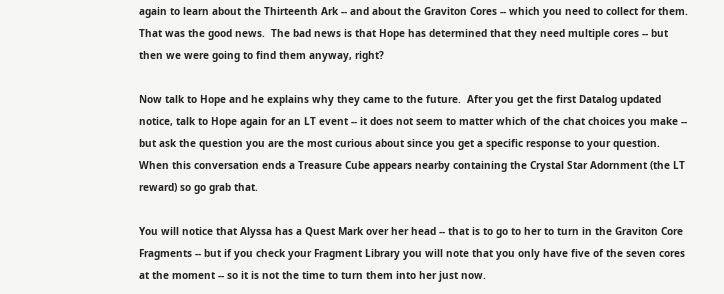again to learn about the Thirteenth Ark -- and about the Graviton Cores -- which you need to collect for them.  That was the good news.  The bad news is that Hope has determined that they need multiple cores -- but then we were going to find them anyway, right?

Now talk to Hope and he explains why they came to the future.  After you get the first Datalog updated notice, talk to Hope again for an LT event -- it does not seem to matter which of the chat choices you make -- but ask the question you are the most curious about since you get a specific response to your question.  When this conversation ends a Treasure Cube appears nearby containing the Crystal Star Adornment (the LT reward) so go grab that.

You will notice that Alyssa has a Quest Mark over her head -- that is to go to her to turn in the Graviton Core Fragments -- but if you check your Fragment Library you will note that you only have five of the seven cores at the moment -- so it is not the time to turn them into her just now.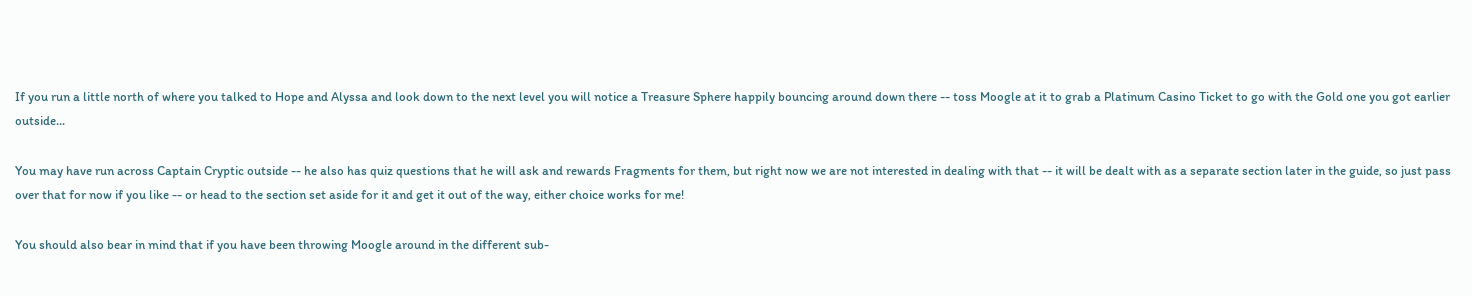If you run a little north of where you talked to Hope and Alyssa and look down to the next level you will notice a Treasure Sphere happily bouncing around down there -- toss Moogle at it to grab a Platinum Casino Ticket to go with the Gold one you got earlier outside...

You may have run across Captain Cryptic outside -- he also has quiz questions that he will ask and rewards Fragments for them, but right now we are not interested in dealing with that -- it will be dealt with as a separate section later in the guide, so just pass over that for now if you like -- or head to the section set aside for it and get it out of the way, either choice works for me!

You should also bear in mind that if you have been throwing Moogle around in the different sub-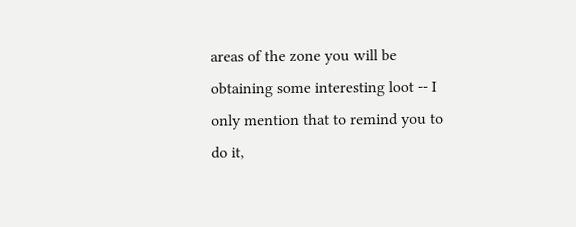areas of the zone you will be obtaining some interesting loot -- I only mention that to remind you to do it,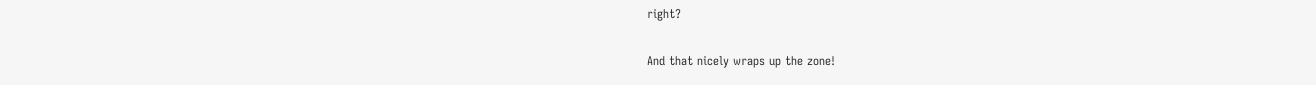right?

And that nicely wraps up the zone!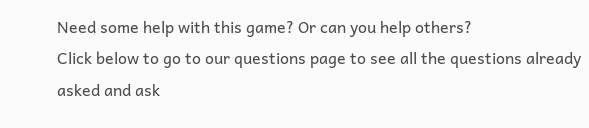Need some help with this game? Or can you help others?
Click below to go to our questions page to see all the questions already asked and ask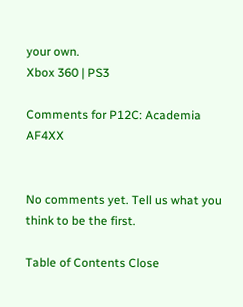your own.
Xbox 360 | PS3

Comments for P12C: Academia AF4XX


No comments yet. Tell us what you think to be the first.

Table of Contents Close